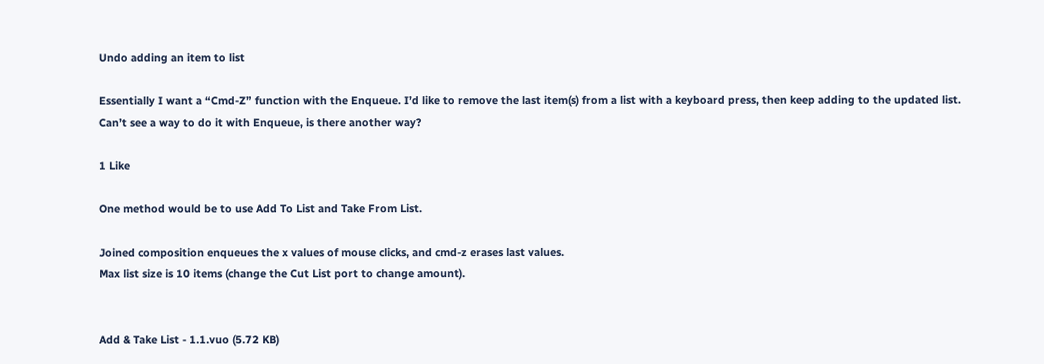Undo adding an item to list

Essentially I want a “Cmd-Z” function with the Enqueue. I’d like to remove the last item(s) from a list with a keyboard press, then keep adding to the updated list. Can’t see a way to do it with Enqueue, is there another way?

1 Like

One method would be to use Add To List and Take From List.

Joined composition enqueues the x values of mouse clicks, and cmd-z erases last values.
Max list size is 10 items (change the Cut List port to change amount).


Add & Take List - 1.1.vuo (5.72 KB)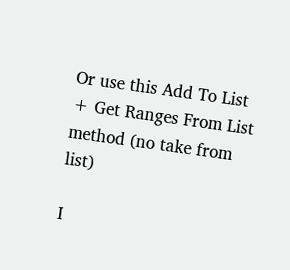Or use this Add To List + Get Ranges From List method (no take from list)

I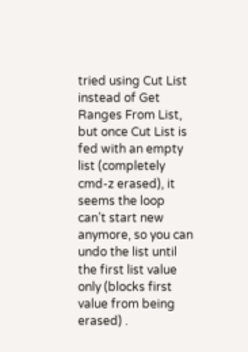tried using Cut List instead of Get Ranges From List, but once Cut List is fed with an empty list (completely cmd-z erased), it seems the loop can’t start new anymore, so you can undo the list until the first list value only (blocks first value from being erased) .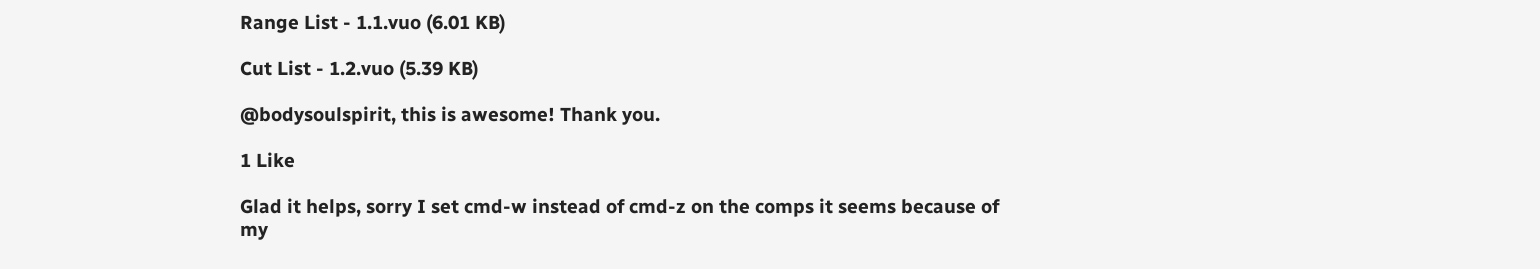Range List - 1.1.vuo (6.01 KB)

Cut List - 1.2.vuo (5.39 KB)

@bodysoulspirit, this is awesome! Thank you.

1 Like

Glad it helps, sorry I set cmd-w instead of cmd-z on the comps it seems because of my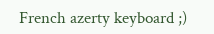French azerty keyboard ;)